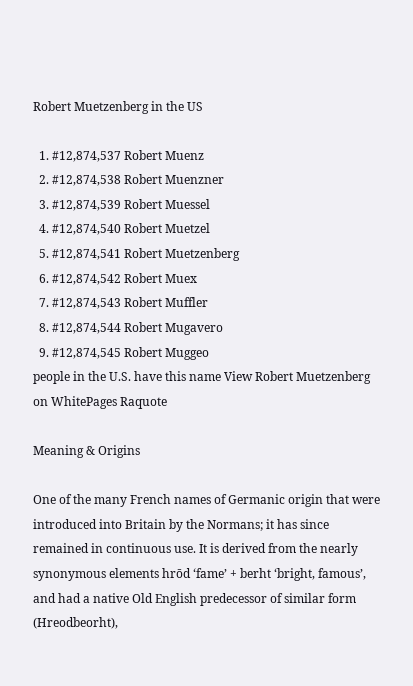Robert Muetzenberg in the US

  1. #12,874,537 Robert Muenz
  2. #12,874,538 Robert Muenzner
  3. #12,874,539 Robert Muessel
  4. #12,874,540 Robert Muetzel
  5. #12,874,541 Robert Muetzenberg
  6. #12,874,542 Robert Muex
  7. #12,874,543 Robert Muffler
  8. #12,874,544 Robert Mugavero
  9. #12,874,545 Robert Muggeo
people in the U.S. have this name View Robert Muetzenberg on WhitePages Raquote

Meaning & Origins

One of the many French names of Germanic origin that were introduced into Britain by the Normans; it has since remained in continuous use. It is derived from the nearly synonymous elements hrōd ‘fame’ + berht ‘bright, famous’, and had a native Old English predecessor of similar form (Hreodbeorht),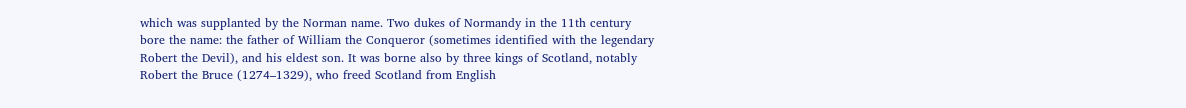which was supplanted by the Norman name. Two dukes of Normandy in the 11th century bore the name: the father of William the Conqueror (sometimes identified with the legendary Robert the Devil), and his eldest son. It was borne also by three kings of Scotland, notably Robert the Bruce (1274–1329), who freed Scotland from English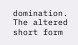domination. The altered short form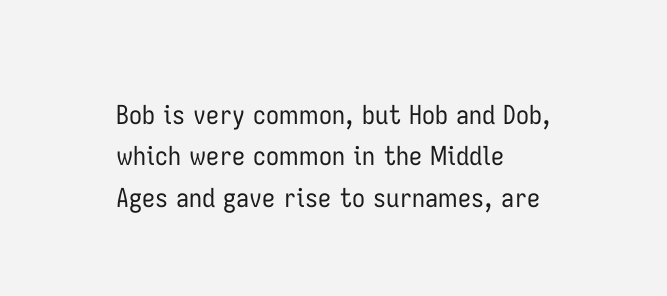Bob is very common, but Hob and Dob, which were common in the Middle Ages and gave rise to surnames, are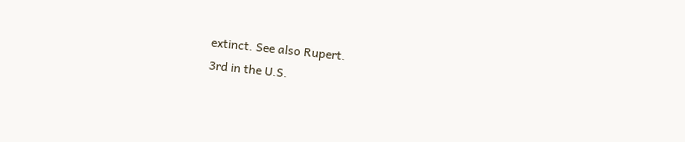extinct. See also Rupert.
3rd in the U.S.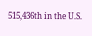515,436th in the U.S.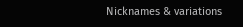Nicknames & variations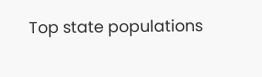Top state populations